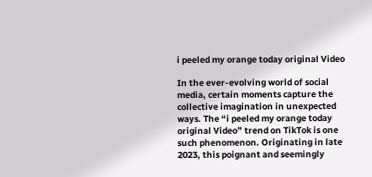i peeled my orange today original Video

In the ever-evolving world of social media, certain moments capture the collective imagination in unexpected ways. The “i peeled my orange today original Video” trend on TikTok is one such phenomenon. Originating in late 2023, this poignant and seemingly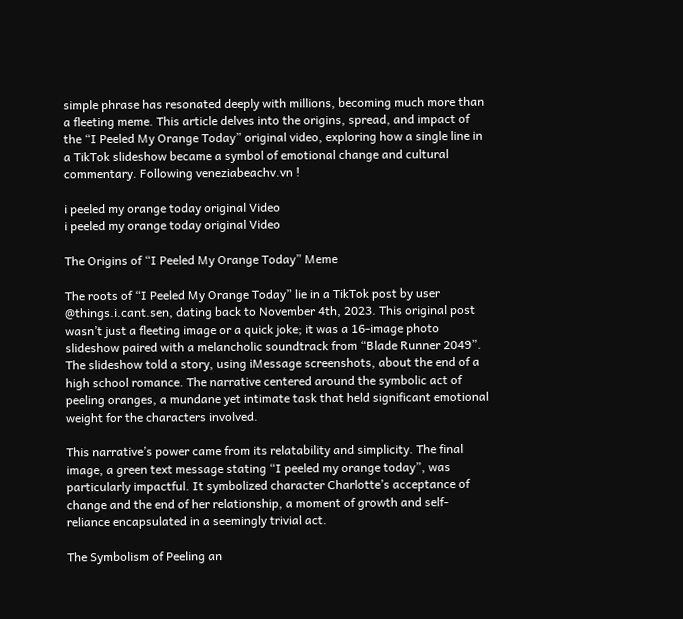simple phrase has resonated deeply with millions, becoming much more than a fleeting meme. This article delves into the origins, spread, and impact of the “I Peeled My Orange Today” original video, exploring how a single line in a TikTok slideshow became a symbol of emotional change and cultural commentary. Following veneziabeachv.vn !

i peeled my orange today original Video
i peeled my orange today original Video

The Origins of “I Peeled My Orange Today” Meme

The roots of “I Peeled My Orange Today” lie in a TikTok post by user @things.i.cant.sen, dating back to November 4th, 2023. This original post wasn’t just a fleeting image or a quick joke; it was a 16-image photo slideshow paired with a melancholic soundtrack from “Blade Runner 2049”. The slideshow told a story, using iMessage screenshots, about the end of a high school romance. The narrative centered around the symbolic act of peeling oranges, a mundane yet intimate task that held significant emotional weight for the characters involved.

This narrative’s power came from its relatability and simplicity. The final image, a green text message stating “I peeled my orange today”, was particularly impactful. It symbolized character Charlotte’s acceptance of change and the end of her relationship, a moment of growth and self-reliance encapsulated in a seemingly trivial act.

The Symbolism of Peeling an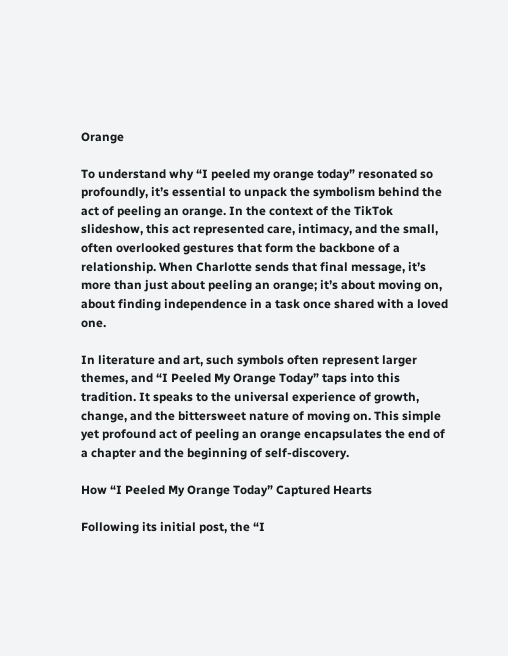Orange

To understand why “I peeled my orange today” resonated so profoundly, it’s essential to unpack the symbolism behind the act of peeling an orange. In the context of the TikTok slideshow, this act represented care, intimacy, and the small, often overlooked gestures that form the backbone of a relationship. When Charlotte sends that final message, it’s more than just about peeling an orange; it’s about moving on, about finding independence in a task once shared with a loved one.

In literature and art, such symbols often represent larger themes, and “I Peeled My Orange Today” taps into this tradition. It speaks to the universal experience of growth, change, and the bittersweet nature of moving on. This simple yet profound act of peeling an orange encapsulates the end of a chapter and the beginning of self-discovery.

How “I Peeled My Orange Today” Captured Hearts

Following its initial post, the “I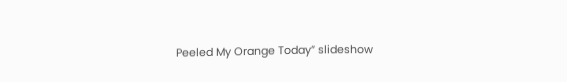Peeled My Orange Today” slideshow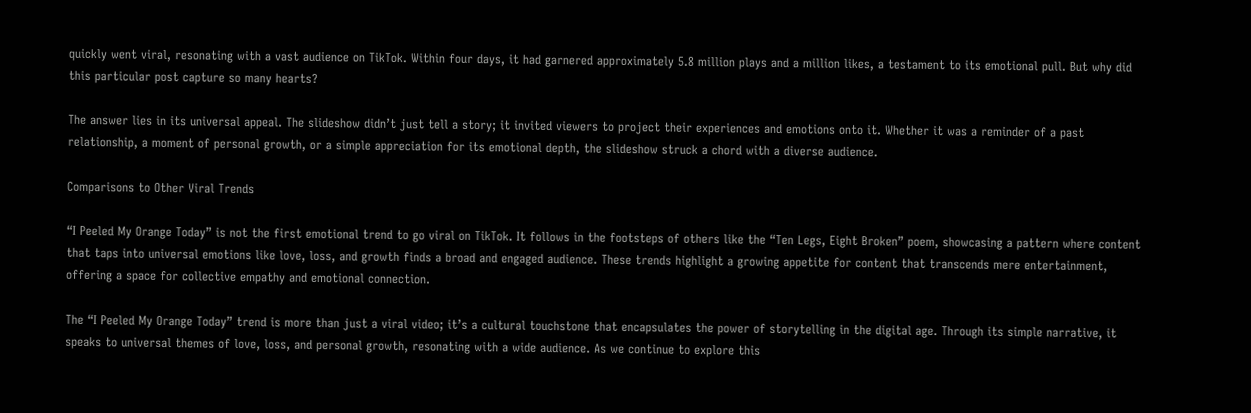quickly went viral, resonating with a vast audience on TikTok. Within four days, it had garnered approximately 5.8 million plays and a million likes, a testament to its emotional pull. But why did this particular post capture so many hearts?

The answer lies in its universal appeal. The slideshow didn’t just tell a story; it invited viewers to project their experiences and emotions onto it. Whether it was a reminder of a past relationship, a moment of personal growth, or a simple appreciation for its emotional depth, the slideshow struck a chord with a diverse audience.

Comparisons to Other Viral Trends

“I Peeled My Orange Today” is not the first emotional trend to go viral on TikTok. It follows in the footsteps of others like the “Ten Legs, Eight Broken” poem, showcasing a pattern where content that taps into universal emotions like love, loss, and growth finds a broad and engaged audience. These trends highlight a growing appetite for content that transcends mere entertainment, offering a space for collective empathy and emotional connection.

The “I Peeled My Orange Today” trend is more than just a viral video; it’s a cultural touchstone that encapsulates the power of storytelling in the digital age. Through its simple narrative, it speaks to universal themes of love, loss, and personal growth, resonating with a wide audience. As we continue to explore this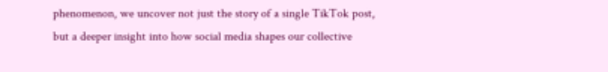phenomenon, we uncover not just the story of a single TikTok post, but a deeper insight into how social media shapes our collective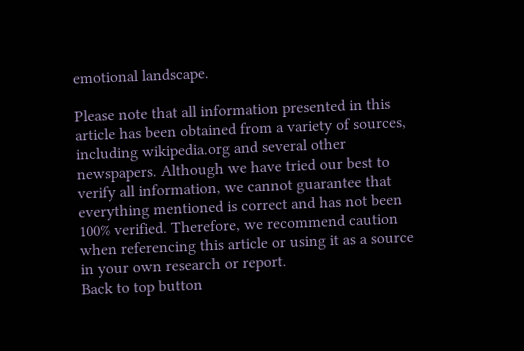emotional landscape.

Please note that all information presented in this article has been obtained from a variety of sources, including wikipedia.org and several other newspapers. Although we have tried our best to verify all information, we cannot guarantee that everything mentioned is correct and has not been 100% verified. Therefore, we recommend caution when referencing this article or using it as a source in your own research or report.
Back to top button